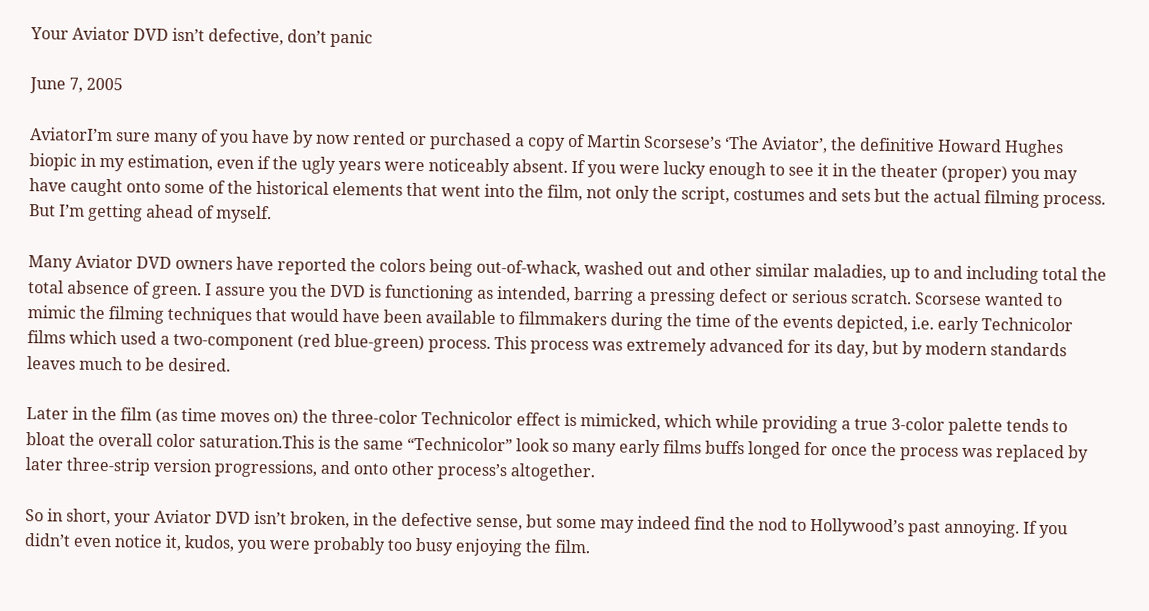Your Aviator DVD isn’t defective, don’t panic

June 7, 2005

AviatorI’m sure many of you have by now rented or purchased a copy of Martin Scorsese’s ‘The Aviator’, the definitive Howard Hughes biopic in my estimation, even if the ugly years were noticeably absent. If you were lucky enough to see it in the theater (proper) you may have caught onto some of the historical elements that went into the film, not only the script, costumes and sets but the actual filming process. But I’m getting ahead of myself.

Many Aviator DVD owners have reported the colors being out-of-whack, washed out and other similar maladies, up to and including total the total absence of green. I assure you the DVD is functioning as intended, barring a pressing defect or serious scratch. Scorsese wanted to mimic the filming techniques that would have been available to filmmakers during the time of the events depicted, i.e. early Technicolor films which used a two-component (red blue-green) process. This process was extremely advanced for its day, but by modern standards leaves much to be desired.

Later in the film (as time moves on) the three-color Technicolor effect is mimicked, which while providing a true 3-color palette tends to bloat the overall color saturation.This is the same “Technicolor” look so many early films buffs longed for once the process was replaced by later three-strip version progressions, and onto other process’s altogether.

So in short, your Aviator DVD isn’t broken, in the defective sense, but some may indeed find the nod to Hollywood’s past annoying. If you didn’t even notice it, kudos, you were probably too busy enjoying the film.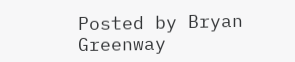Posted by Bryan Greenway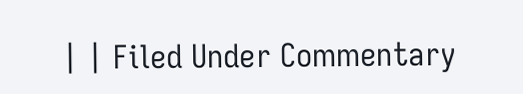| | Filed Under Commentary